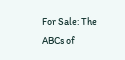For Sale: The ABCs of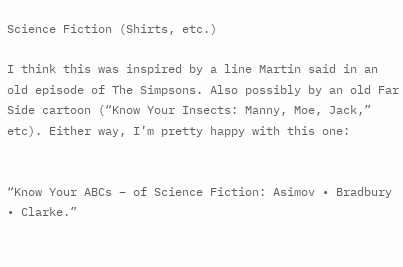Science Fiction (Shirts, etc.)

I think this was inspired by a line Martin said in an old episode of The Simpsons. Also possibly by an old Far Side cartoon (“Know Your Insects: Manny, Moe, Jack,” etc). Either way, I’m pretty happy with this one:


“Know Your ABCs – of Science Fiction: Asimov • Bradbury • Clarke.”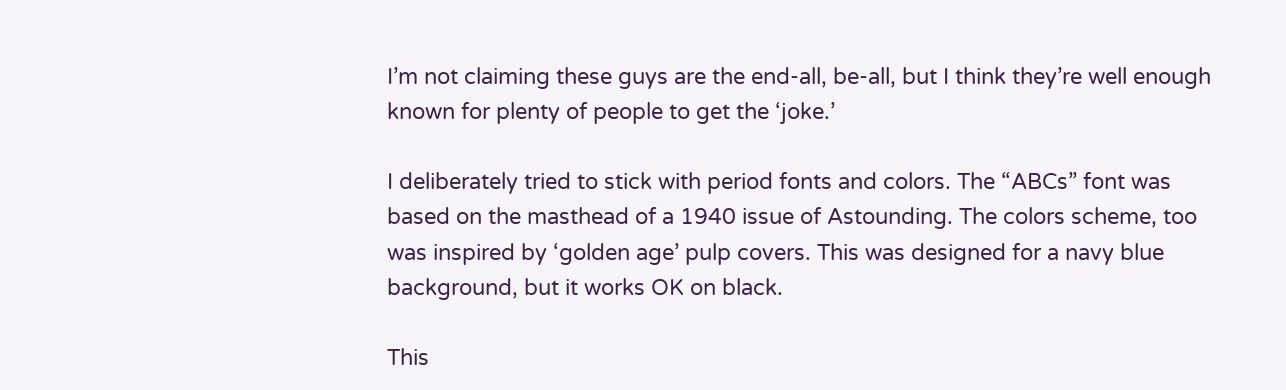I’m not claiming these guys are the end-all, be-all, but I think they’re well enough known for plenty of people to get the ‘joke.’

I deliberately tried to stick with period fonts and colors. The “ABCs” font was based on the masthead of a 1940 issue of Astounding. The colors scheme, too was inspired by ‘golden age’ pulp covers. This was designed for a navy blue background, but it works OK on black.

This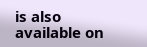is also available on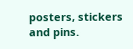posters, stickers and pins.